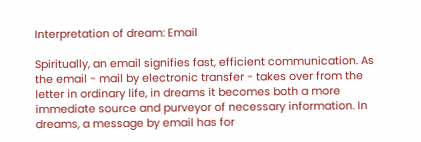Interpretation of dream: Email

Spiritually, an email signifies fast, efficient communication. As the email - mail by electronic transfer - takes over from the letter in ordinary life, in dreams it becomes both a more immediate source and purveyor of necessary information. In dreams, a message by email has for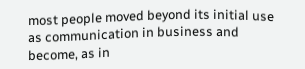most people moved beyond its initial use as communication in business and become, as in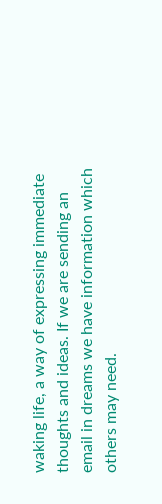waking life, a way of expressing immediate thoughts and ideas. If we are sending an email in dreams we have information which others may need.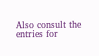Also consult the entries for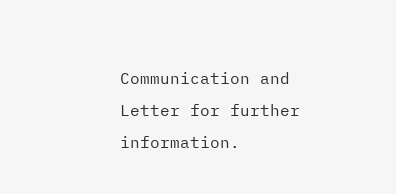Communication and Letter for further information.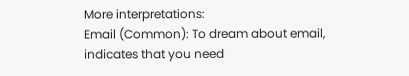More interpretations:
Email (Common): To dream about email, indicates that you need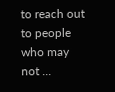to reach out to people who may not ...